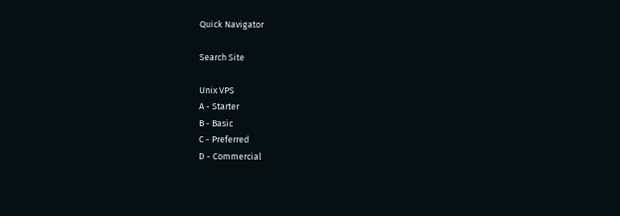Quick Navigator

Search Site

Unix VPS
A - Starter
B - Basic
C - Preferred
D - Commercial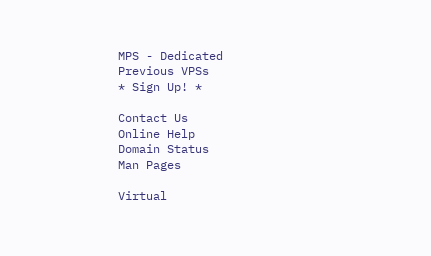MPS - Dedicated
Previous VPSs
* Sign Up! *

Contact Us
Online Help
Domain Status
Man Pages

Virtual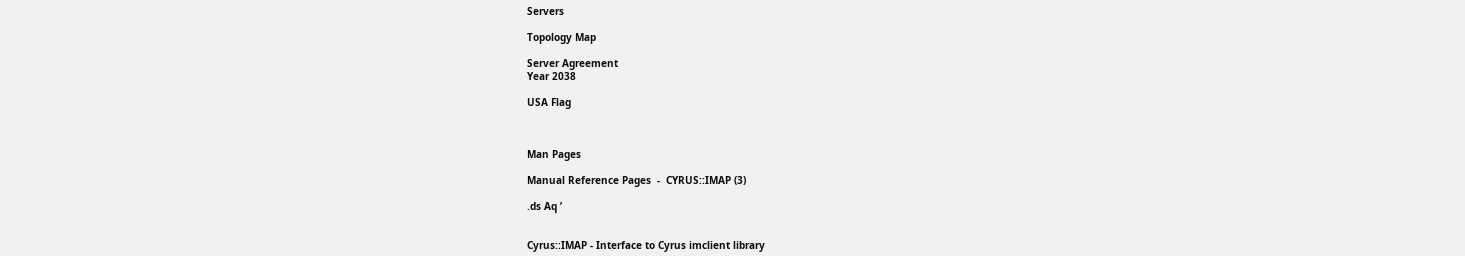Servers

Topology Map

Server Agreement
Year 2038

USA Flag



Man Pages

Manual Reference Pages  -  CYRUS::IMAP (3)

.ds Aq ’


Cyrus::IMAP - Interface to Cyrus imclient library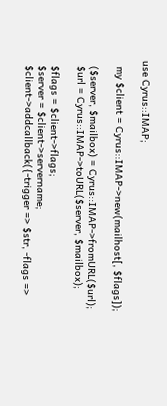use Cyrus::IMAP;

  my $client = Cyrus::IMAP->new(mailhost[, $flags]);

  ($server, $mailbox) = Cyrus::IMAP->fromURL($url);
  $url = Cyrus::IMAP->toURL($server, $mailbox);

  $flags = $client->flags;
  $server = $client->servername;
  $client->addcallback({-trigger => $str, -flags =>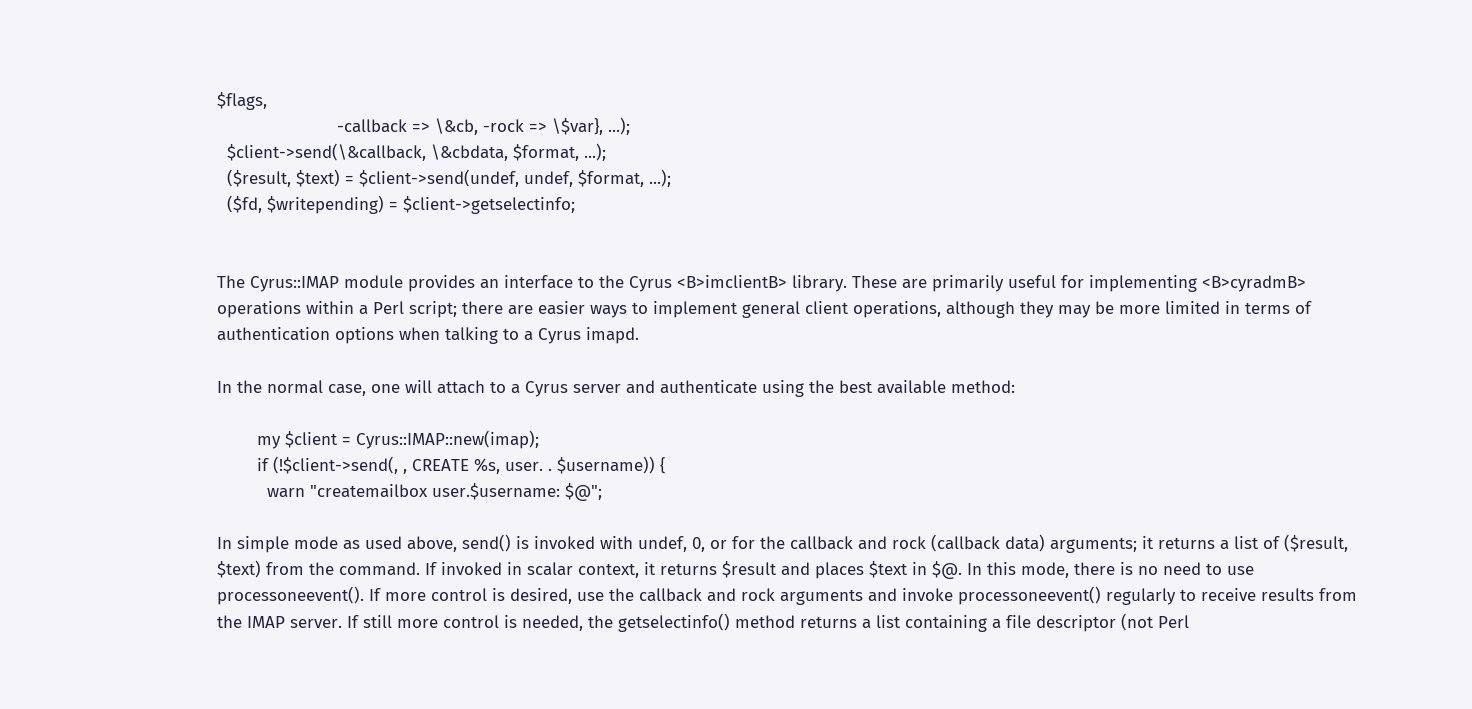$flags,
                        -callback => \&cb, -rock => \$var}, ...);
  $client->send(\&callback, \&cbdata, $format, ...);
  ($result, $text) = $client->send(undef, undef, $format, ...);
  ($fd, $writepending) = $client->getselectinfo;


The Cyrus::IMAP module provides an interface to the Cyrus <B>imclientB> library. These are primarily useful for implementing <B>cyradmB> operations within a Perl script; there are easier ways to implement general client operations, although they may be more limited in terms of authentication options when talking to a Cyrus imapd.

In the normal case, one will attach to a Cyrus server and authenticate using the best available method:

        my $client = Cyrus::IMAP::new(imap);
        if (!$client->send(, , CREATE %s, user. . $username)) {
          warn "createmailbox user.$username: $@";

In simple mode as used above, send() is invoked with undef, 0, or for the callback and rock (callback data) arguments; it returns a list of ($result, $text) from the command. If invoked in scalar context, it returns $result and places $text in $@. In this mode, there is no need to use processoneevent(). If more control is desired, use the callback and rock arguments and invoke processoneevent() regularly to receive results from the IMAP server. If still more control is needed, the getselectinfo() method returns a list containing a file descriptor (not Perl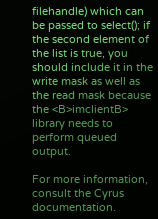filehandle) which can be passed to select(); if the second element of the list is true, you should include it in the write mask as well as the read mask because the <B>imclientB> library needs to perform queued output.

For more information, consult the Cyrus documentation.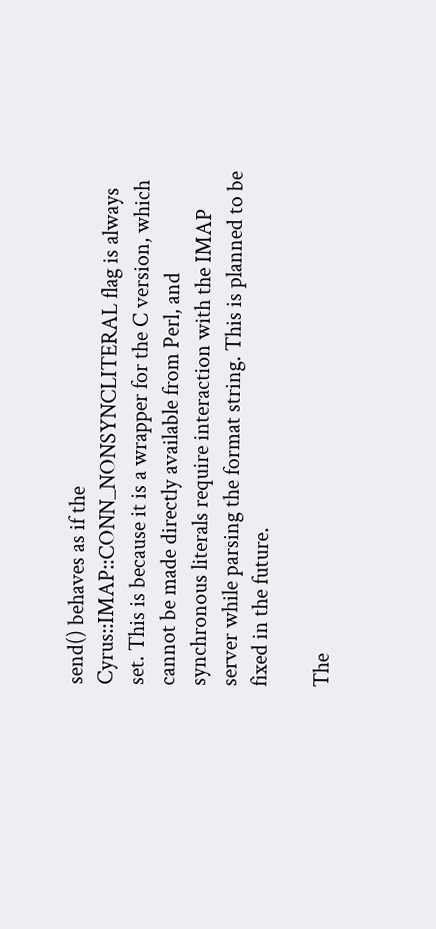send() behaves as if the Cyrus::IMAP::CONN_NONSYNCLITERAL flag is always set. This is because it is a wrapper for the C version, which cannot be made directly available from Perl, and synchronous literals require interaction with the IMAP server while parsing the format string. This is planned to be fixed in the future.

The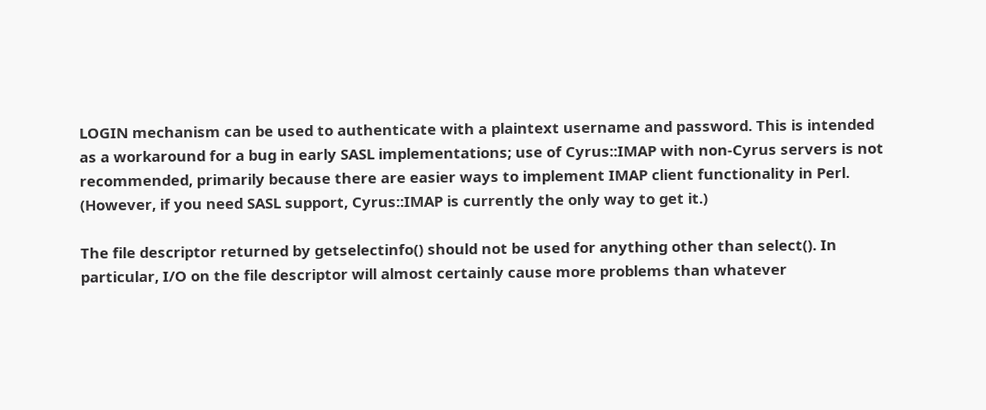LOGIN mechanism can be used to authenticate with a plaintext username and password. This is intended as a workaround for a bug in early SASL implementations; use of Cyrus::IMAP with non-Cyrus servers is not recommended, primarily because there are easier ways to implement IMAP client functionality in Perl. (However, if you need SASL support, Cyrus::IMAP is currently the only way to get it.)

The file descriptor returned by getselectinfo() should not be used for anything other than select(). In particular, I/O on the file descriptor will almost certainly cause more problems than whatever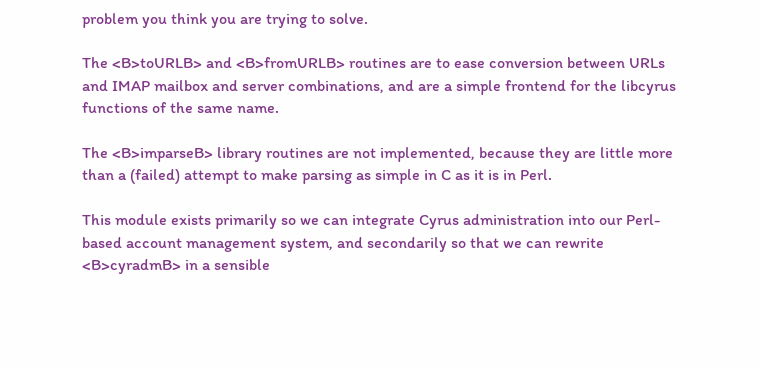problem you think you are trying to solve.

The <B>toURLB> and <B>fromURLB> routines are to ease conversion between URLs and IMAP mailbox and server combinations, and are a simple frontend for the libcyrus functions of the same name.

The <B>imparseB> library routines are not implemented, because they are little more than a (failed) attempt to make parsing as simple in C as it is in Perl.

This module exists primarily so we can integrate Cyrus administration into our Perl-based account management system, and secondarily so that we can rewrite <B>cyradmB> in a sensible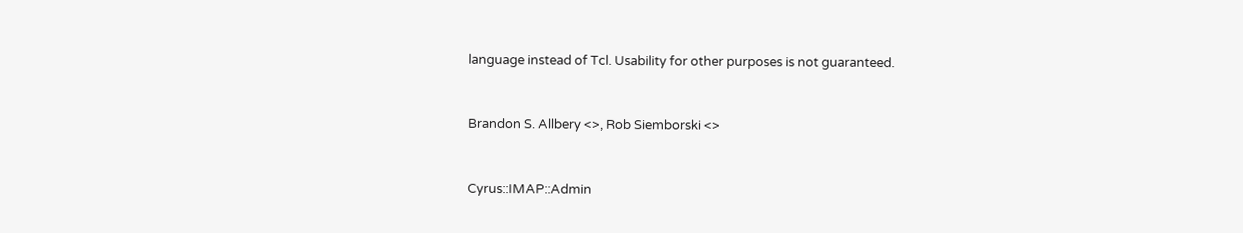language instead of Tcl. Usability for other purposes is not guaranteed.


Brandon S. Allbery <>, Rob Siemborski <>


Cyrus::IMAP::Admin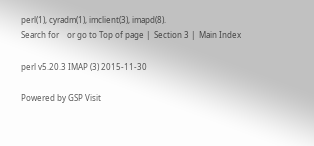perl(1), cyradm(1), imclient(3), imapd(8).
Search for    or go to Top of page |  Section 3 |  Main Index

perl v5.20.3 IMAP (3) 2015-11-30

Powered by GSP Visit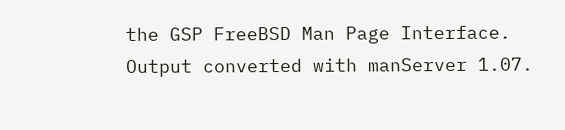the GSP FreeBSD Man Page Interface.
Output converted with manServer 1.07.